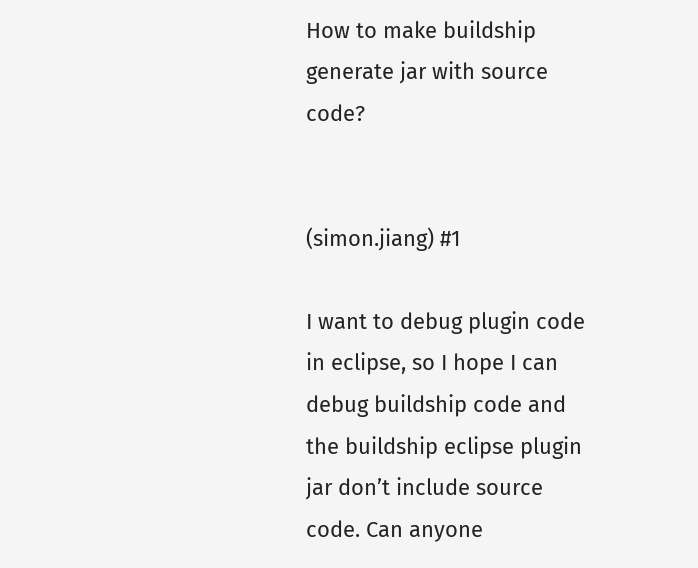How to make buildship generate jar with source code?


(simon.jiang) #1

I want to debug plugin code in eclipse, so I hope I can debug buildship code and the buildship eclipse plugin jar don’t include source code. Can anyone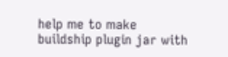help me to make buildship plugin jar with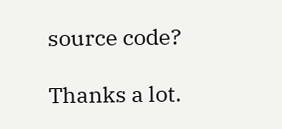source code?

Thanks a lot.